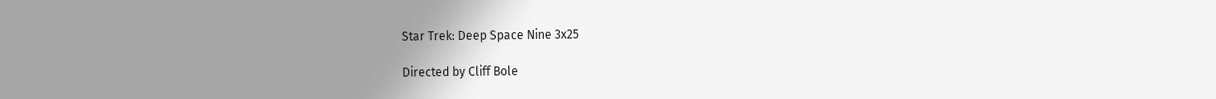Star Trek: Deep Space Nine 3x25

Directed by Cliff Bole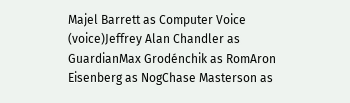Majel Barrett as Computer Voice (voice)Jeffrey Alan Chandler as GuardianMax Grodénchik as RomAron Eisenberg as NogChase Masterson as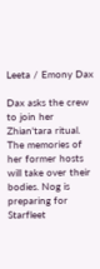Leeta / Emony Dax

Dax asks the crew to join her Zhian'tara ritual. The memories of her former hosts will take over their bodies. Nog is preparing for Starfleet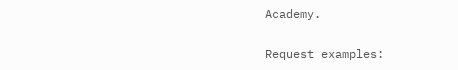Academy.

Request examples: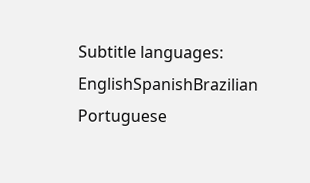Subtitle languages: EnglishSpanishBrazilian Portuguese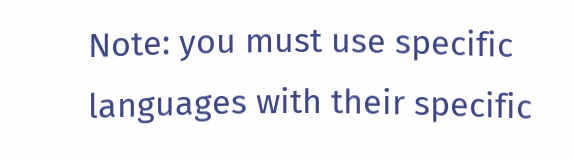Note: you must use specific languages with their specific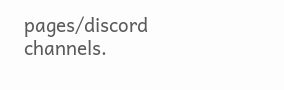pages/discord channels.